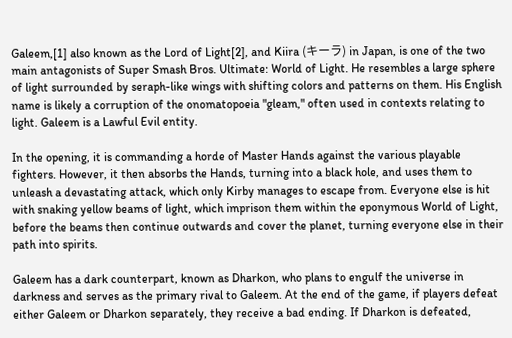Galeem,[1] also known as the Lord of Light[2], and Kiira (キーラ) in Japan, is one of the two main antagonists of Super Smash Bros. Ultimate: World of Light. He resembles a large sphere of light surrounded by seraph-like wings with shifting colors and patterns on them. His English name is likely a corruption of the onomatopoeia "gleam," often used in contexts relating to light. Galeem is a Lawful Evil entity.

In the opening, it is commanding a horde of Master Hands against the various playable fighters. However, it then absorbs the Hands, turning into a black hole, and uses them to unleash a devastating attack, which only Kirby manages to escape from. Everyone else is hit with snaking yellow beams of light, which imprison them within the eponymous World of Light, before the beams then continue outwards and cover the planet, turning everyone else in their path into spirits.

Galeem has a dark counterpart, known as Dharkon, who plans to engulf the universe in darkness and serves as the primary rival to Galeem. At the end of the game, if players defeat either Galeem or Dharkon separately, they receive a bad ending. If Dharkon is defeated,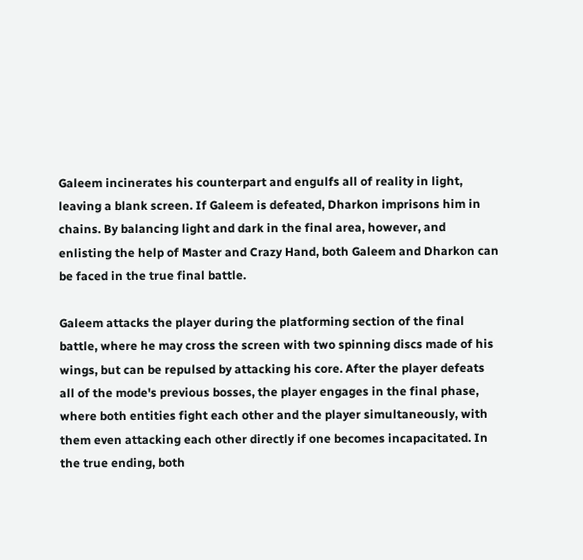Galeem incinerates his counterpart and engulfs all of reality in light, leaving a blank screen. If Galeem is defeated, Dharkon imprisons him in chains. By balancing light and dark in the final area, however, and enlisting the help of Master and Crazy Hand, both Galeem and Dharkon can be faced in the true final battle.

Galeem attacks the player during the platforming section of the final battle, where he may cross the screen with two spinning discs made of his wings, but can be repulsed by attacking his core. After the player defeats all of the mode's previous bosses, the player engages in the final phase, where both entities fight each other and the player simultaneously, with them even attacking each other directly if one becomes incapacitated. In the true ending, both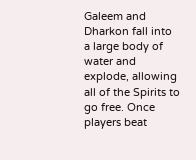Galeem and Dharkon fall into a large body of water and explode, allowing all of the Spirits to go free. Once players beat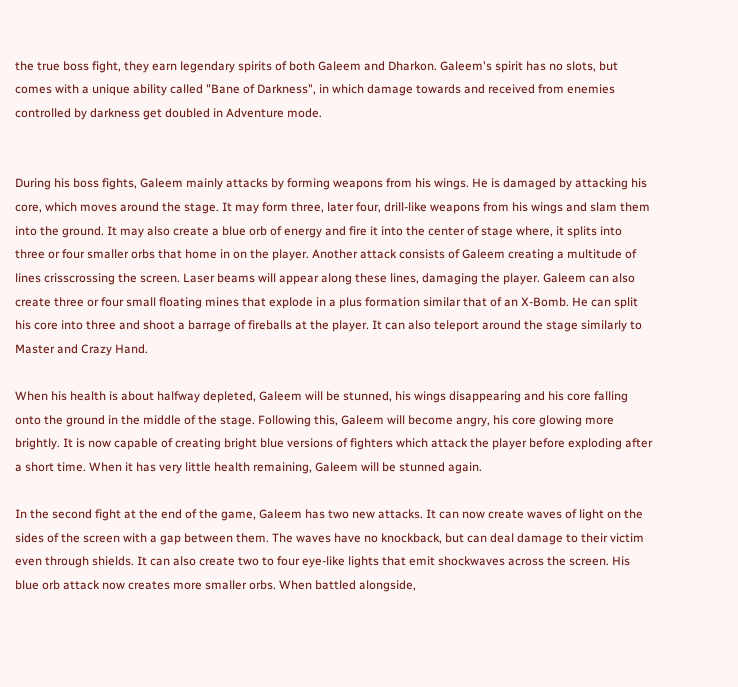the true boss fight, they earn legendary spirits of both Galeem and Dharkon. Galeem's spirit has no slots, but comes with a unique ability called "Bane of Darkness", in which damage towards and received from enemies controlled by darkness get doubled in Adventure mode.


During his boss fights, Galeem mainly attacks by forming weapons from his wings. He is damaged by attacking his core, which moves around the stage. It may form three, later four, drill-like weapons from his wings and slam them into the ground. It may also create a blue orb of energy and fire it into the center of stage where, it splits into three or four smaller orbs that home in on the player. Another attack consists of Galeem creating a multitude of lines crisscrossing the screen. Laser beams will appear along these lines, damaging the player. Galeem can also create three or four small floating mines that explode in a plus formation similar that of an X-Bomb. He can split his core into three and shoot a barrage of fireballs at the player. It can also teleport around the stage similarly to Master and Crazy Hand.

When his health is about halfway depleted, Galeem will be stunned, his wings disappearing and his core falling onto the ground in the middle of the stage. Following this, Galeem will become angry, his core glowing more brightly. It is now capable of creating bright blue versions of fighters which attack the player before exploding after a short time. When it has very little health remaining, Galeem will be stunned again.

In the second fight at the end of the game, Galeem has two new attacks. It can now create waves of light on the sides of the screen with a gap between them. The waves have no knockback, but can deal damage to their victim even through shields. It can also create two to four eye-like lights that emit shockwaves across the screen. His blue orb attack now creates more smaller orbs. When battled alongside,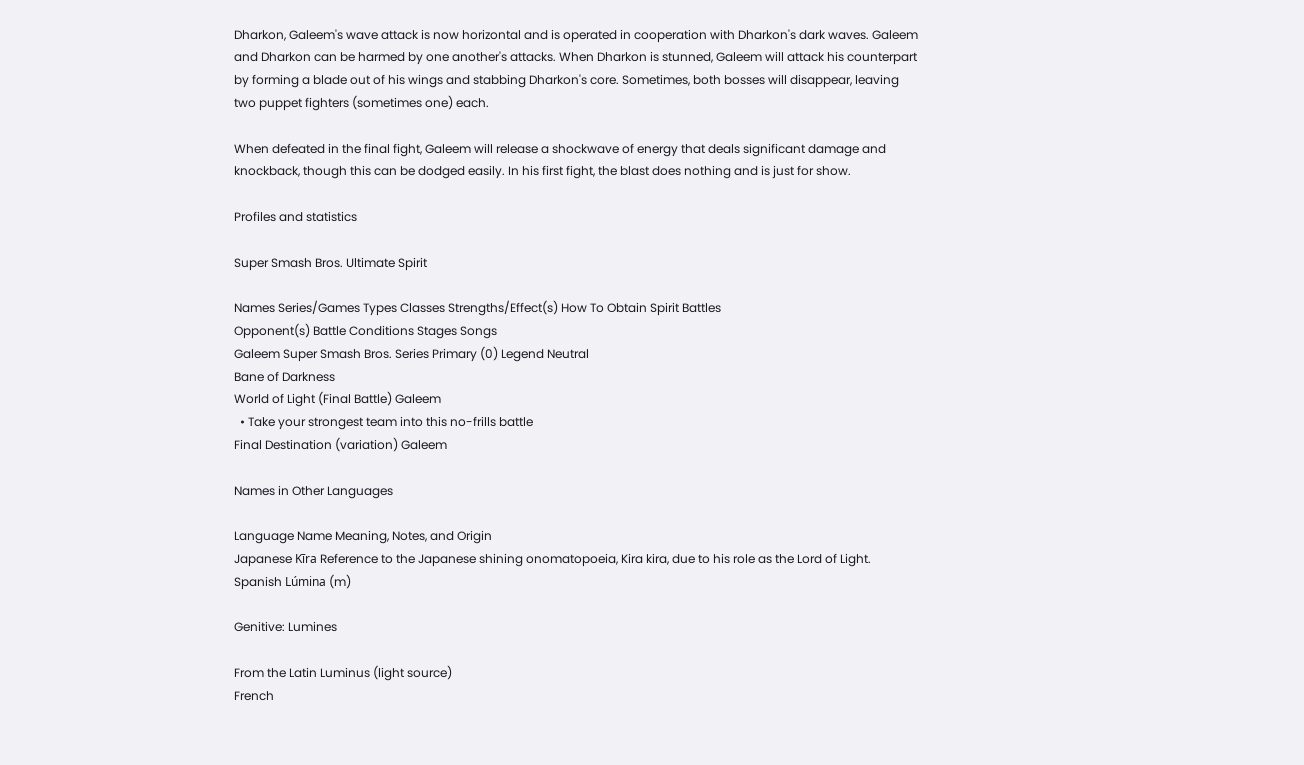Dharkon, Galeem's wave attack is now horizontal and is operated in cooperation with Dharkon's dark waves. Galeem and Dharkon can be harmed by one another's attacks. When Dharkon is stunned, Galeem will attack his counterpart by forming a blade out of his wings and stabbing Dharkon's core. Sometimes, both bosses will disappear, leaving two puppet fighters (sometimes one) each.

When defeated in the final fight, Galeem will release a shockwave of energy that deals significant damage and knockback, though this can be dodged easily. In his first fight, the blast does nothing and is just for show.

Profiles and statistics

Super Smash Bros. Ultimate Spirit

Names Series/Games Types Classes Strengths/Effect(s) How To Obtain Spirit Battles
Opponent(s) Battle Conditions Stages Songs
Galeem Super Smash Bros. Series Primary (0) Legend Neutral
Bane of Darkness
World of Light (Final Battle) Galeem
  • Take your strongest team into this no-frills battle
Final Destination (variation) Galeem

Names in Other Languages

Language Name Meaning, Notes, and Origin
Japanese Kīra Reference to the Japanese shining onomatopoeia, Kira kira, due to his role as the Lord of Light.
Spanish Lúmina (m)

Genitive: Lumines

From the Latin Luminus (light source)
French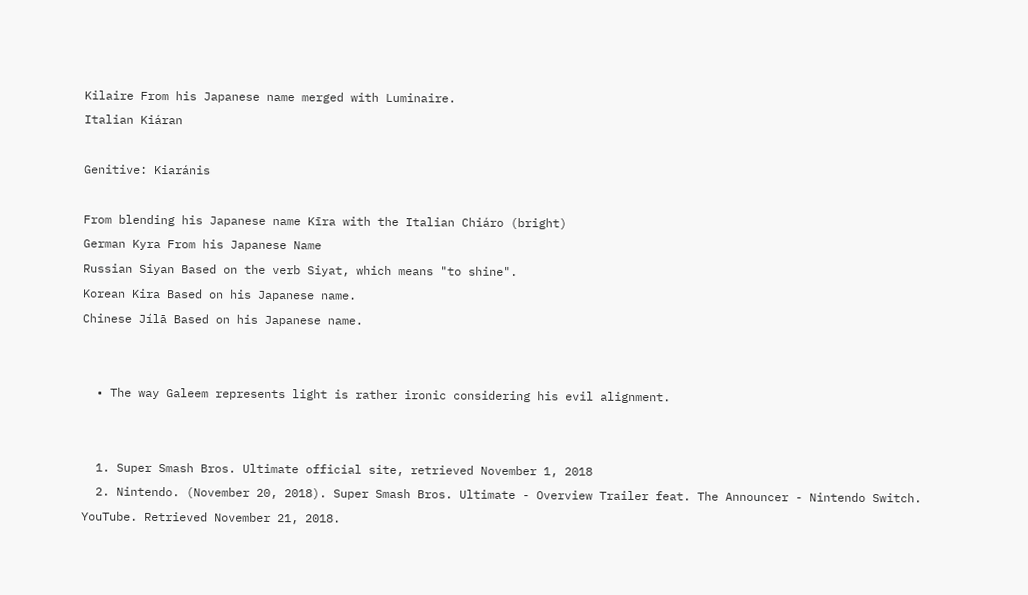Kilaire From his Japanese name merged with Luminaire.
Italian Kiáran

Genitive: Kiaránis

From blending his Japanese name Kīra with the Italian Chiáro (bright)
German Kyra From his Japanese Name
Russian Siyan Based on the verb Siyat, which means "to shine".
Korean Kira Based on his Japanese name.
Chinese Jílā Based on his Japanese name.


  • The way Galeem represents light is rather ironic considering his evil alignment.


  1. Super Smash Bros. Ultimate official site, retrieved November 1, 2018
  2. Nintendo. (November 20, 2018). Super Smash Bros. Ultimate - Overview Trailer feat. The Announcer - Nintendo Switch. YouTube. Retrieved November 21, 2018.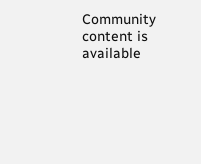Community content is available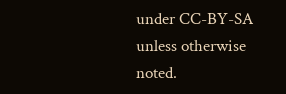under CC-BY-SA unless otherwise noted.